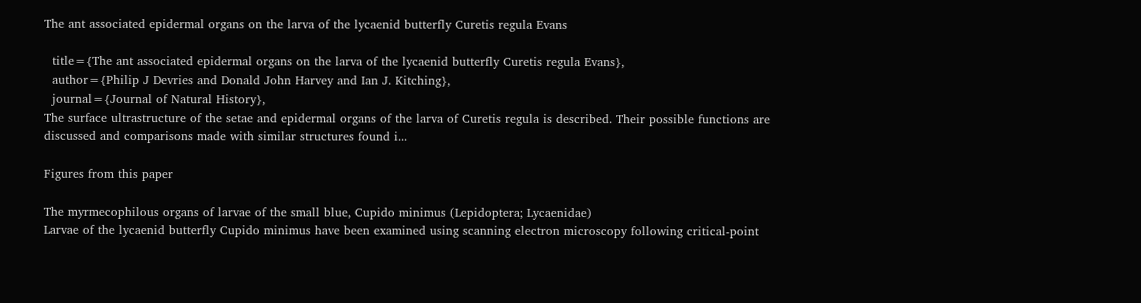The ant associated epidermal organs on the larva of the lycaenid butterfly Curetis regula Evans

  title={The ant associated epidermal organs on the larva of the lycaenid butterfly Curetis regula Evans},
  author={Philip J Devries and Donald John Harvey and Ian J. Kitching},
  journal={Journal of Natural History},
The surface ultrastructure of the setae and epidermal organs of the larva of Curetis regula is described. Their possible functions are discussed and comparisons made with similar structures found i...

Figures from this paper

The myrmecophilous organs of larvae of the small blue, Cupido minimus (Lepidoptera; Lycaenidae)
Larvae of the lycaenid butterfly Cupido minimus have been examined using scanning electron microscopy following critical-point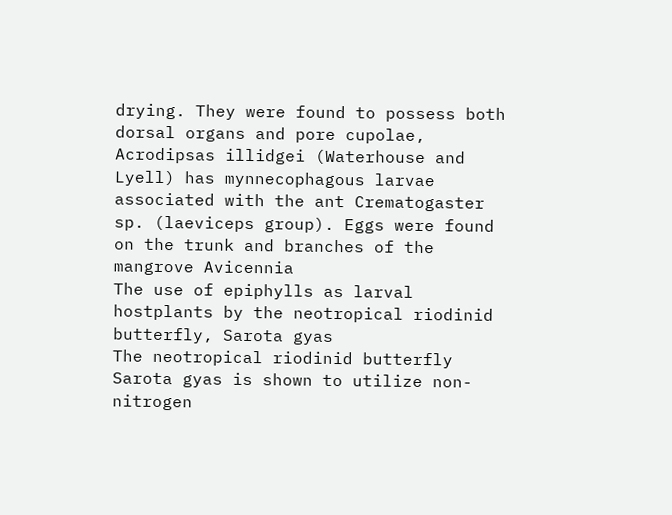drying. They were found to possess both dorsal organs and pore cupolae,
Acrodipsas illidgei (Waterhouse and Lyell) has mynnecophagous larvae associated with the ant Crematogaster sp. (laeviceps group). Eggs were found on the trunk and branches of the mangrove Avicennia
The use of epiphylls as larval hostplants by the neotropical riodinid butterfly, Sarota gyas
The neotropical riodinid butterfly Sarota gyas is shown to utilize non-nitrogen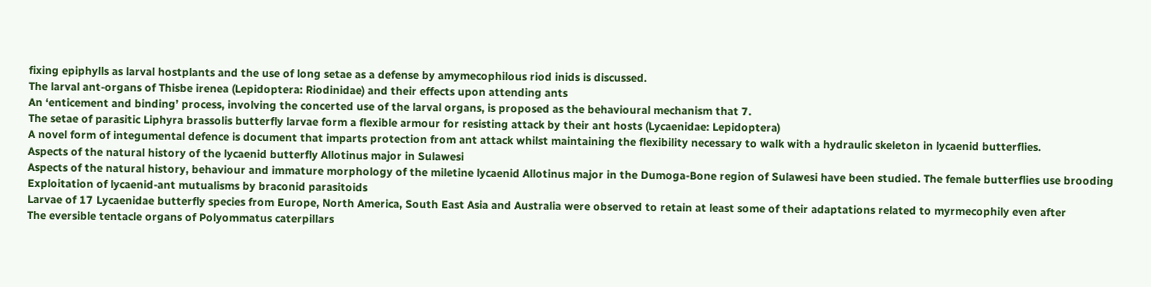fixing epiphylls as larval hostplants and the use of long setae as a defense by amymecophilous riod inids is discussed.
The larval ant-organs of Thisbe irenea (Lepidoptera: Riodinidae) and their effects upon attending ants
An ‘enticement and binding’ process, involving the concerted use of the larval organs, is proposed as the behavioural mechanism that 7.
The setae of parasitic Liphyra brassolis butterfly larvae form a flexible armour for resisting attack by their ant hosts (Lycaenidae: Lepidoptera)
A novel form of integumental defence is document that imparts protection from ant attack whilst maintaining the flexibility necessary to walk with a hydraulic skeleton in lycaenid butterflies.
Aspects of the natural history of the lycaenid butterfly Allotinus major in Sulawesi
Aspects of the natural history, behaviour and immature morphology of the miletine lycaenid Allotinus major in the Dumoga-Bone region of Sulawesi have been studied. The female butterflies use brooding
Exploitation of lycaenid-ant mutualisms by braconid parasitoids
Larvae of 17 Lycaenidae butterfly species from Europe, North America, South East Asia and Australia were observed to retain at least some of their adaptations related to myrmecophily even after
The eversible tentacle organs of Polyommatus caterpillars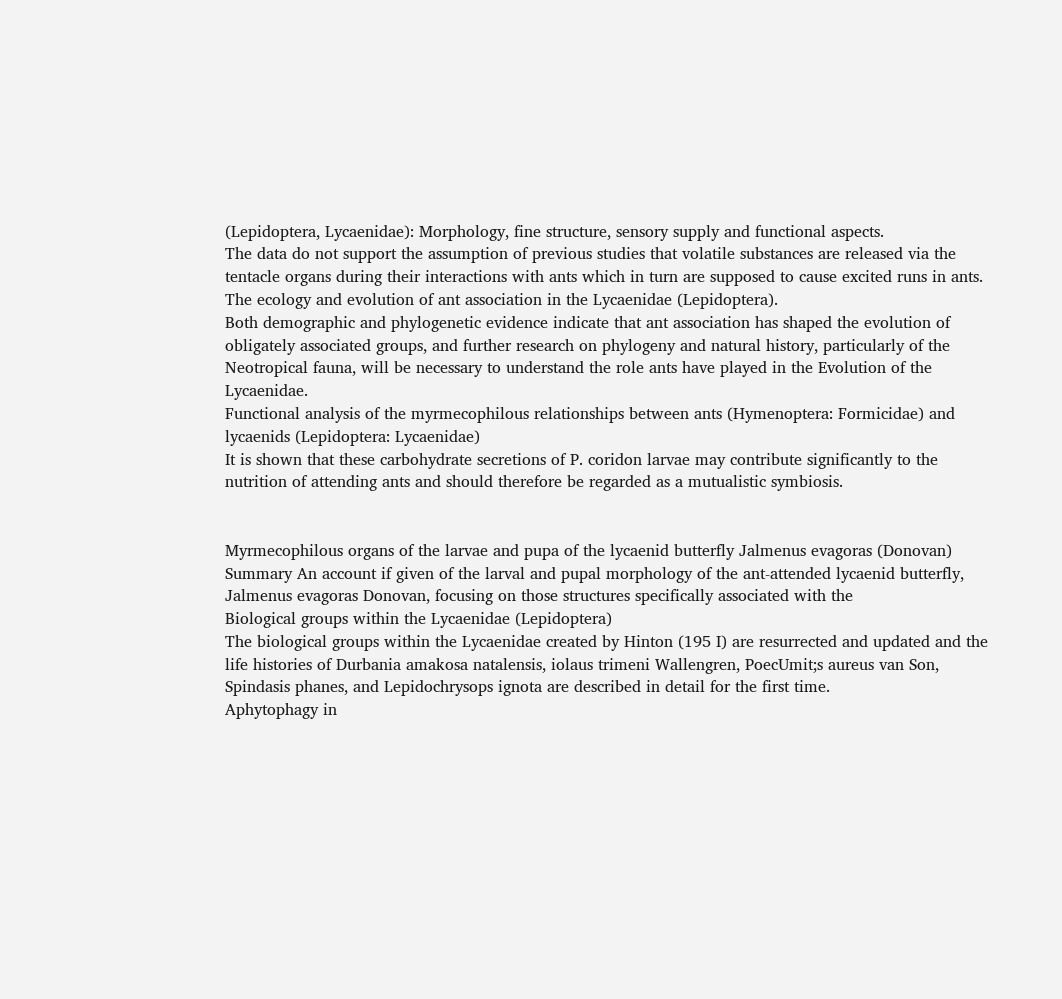(Lepidoptera, Lycaenidae): Morphology, fine structure, sensory supply and functional aspects.
The data do not support the assumption of previous studies that volatile substances are released via the tentacle organs during their interactions with ants which in turn are supposed to cause excited runs in ants.
The ecology and evolution of ant association in the Lycaenidae (Lepidoptera).
Both demographic and phylogenetic evidence indicate that ant association has shaped the evolution of obligately associated groups, and further research on phylogeny and natural history, particularly of the Neotropical fauna, will be necessary to understand the role ants have played in the Evolution of the Lycaenidae.
Functional analysis of the myrmecophilous relationships between ants (Hymenoptera: Formicidae) and lycaenids (Lepidoptera: Lycaenidae)
It is shown that these carbohydrate secretions of P. coridon larvae may contribute significantly to the nutrition of attending ants and should therefore be regarded as a mutualistic symbiosis.


Myrmecophilous organs of the larvae and pupa of the lycaenid butterfly Jalmenus evagoras (Donovan)
Summary An account if given of the larval and pupal morphology of the ant-attended lycaenid butterfly, Jalmenus evagoras Donovan, focusing on those structures specifically associated with the
Biological groups within the Lycaenidae (Lepidoptera)
The biological groups within the Lycaenidae created by Hinton (195 I) are resurrected and updated and the life histories of Durbania amakosa natalensis, iolaus trimeni Wallengren, PoecUmit;s aureus van Son, Spindasis phanes, and Lepidochrysops ignota are described in detail for the first time.
Aphytophagy in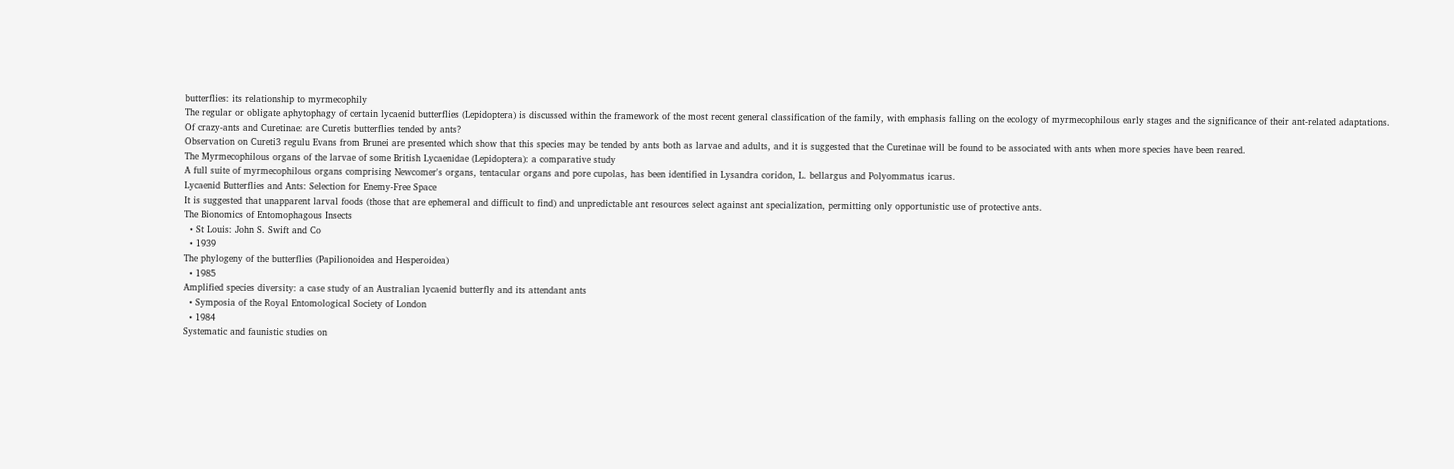butterflies: its relationship to myrmecophily
The regular or obligate aphytophagy of certain lycaenid butterflies (Lepidoptera) is discussed within the framework of the most recent general classification of the family, with emphasis falling on the ecology of myrmecophilous early stages and the significance of their ant-related adaptations.
Of crazy-ants and Curetinae: are Curetis butterflies tended by ants?
Observation on Cureti3 regulu Evans from Brunei are presented which show that this species may be tended by ants both as larvae and adults, and it is suggested that the Curetinae will be found to be associated with ants when more species have been reared.
The Myrmecophilous organs of the larvae of some British Lycaenidae (Lepidoptera): a comparative study
A full suite of myrmecophilous organs comprising Newcomer's organs, tentacular organs and pore cupolas, has been identified in Lysandra coridon, L. bellargus and Polyommatus icarus.
Lycaenid Butterflies and Ants: Selection for Enemy-Free Space
It is suggested that unapparent larval foods (those that are ephemeral and difficult to find) and unpredictable ant resources select against ant specialization, permitting only opportunistic use of protective ants.
The Bionomics of Entomophagous Insects
  • St Louis: John S. Swift and Co
  • 1939
The phylogeny of the butterflies (Papilionoidea and Hesperoidea)
  • 1985
Amplified species diversity: a case study of an Australian lycaenid butterfly and its attendant ants
  • Symposia of the Royal Entomological Society of London
  • 1984
Systematic and faunistic studies on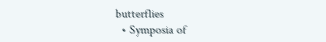butterflies
  • Symposia of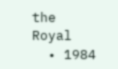the Royal
  • 1984